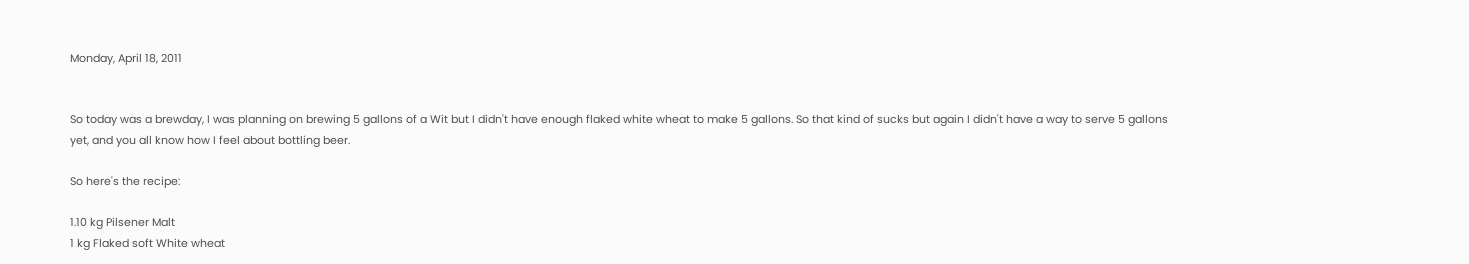Monday, April 18, 2011


So today was a brewday, I was planning on brewing 5 gallons of a Wit but I didn't have enough flaked white wheat to make 5 gallons. So that kind of sucks but again I didn't have a way to serve 5 gallons yet, and you all know how I feel about bottling beer.

So here's the recipe:

1.10 kg Pilsener Malt
1 kg Flaked soft White wheat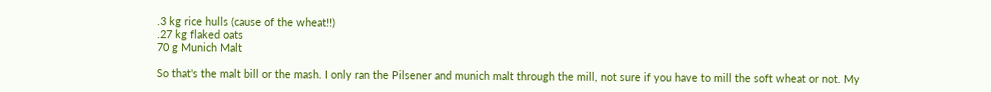.3 kg rice hulls (cause of the wheat!!)
.27 kg flaked oats
70 g Munich Malt

So that's the malt bill or the mash. I only ran the Pilsener and munich malt through the mill, not sure if you have to mill the soft wheat or not. My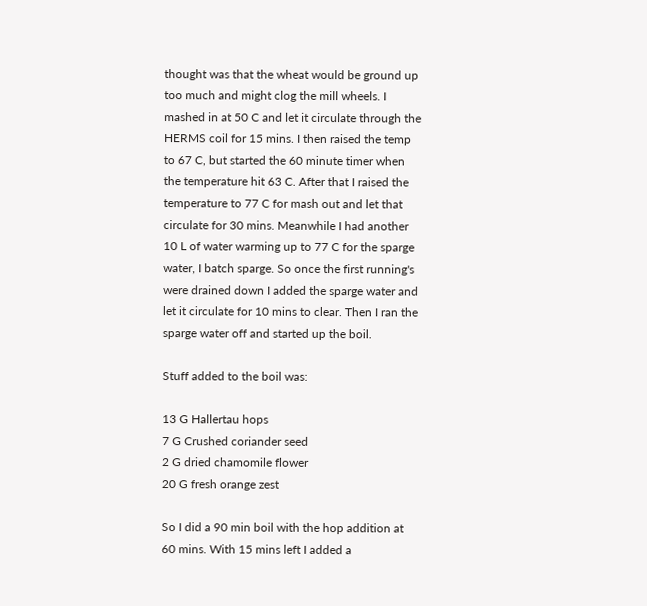thought was that the wheat would be ground up too much and might clog the mill wheels. I mashed in at 50 C and let it circulate through the HERMS coil for 15 mins. I then raised the temp to 67 C, but started the 60 minute timer when the temperature hit 63 C. After that I raised the temperature to 77 C for mash out and let that circulate for 30 mins. Meanwhile I had another 10 L of water warming up to 77 C for the sparge water, I batch sparge. So once the first running's were drained down I added the sparge water and let it circulate for 10 mins to clear. Then I ran the sparge water off and started up the boil.

Stuff added to the boil was:

13 G Hallertau hops
7 G Crushed coriander seed
2 G dried chamomile flower
20 G fresh orange zest

So I did a 90 min boil with the hop addition at 60 mins. With 15 mins left I added a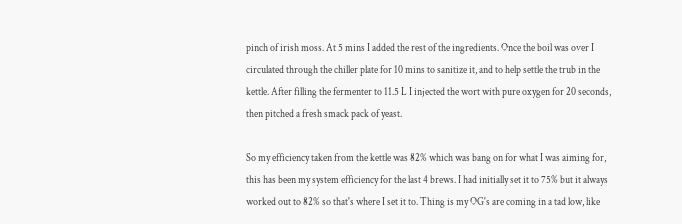pinch of irish moss. At 5 mins I added the rest of the ingredients. Once the boil was over I circulated through the chiller plate for 10 mins to sanitize it, and to help settle the trub in the kettle. After filling the fermenter to 11.5 L I injected the wort with pure oxygen for 20 seconds, then pitched a fresh smack pack of yeast.

So my efficiency taken from the kettle was 82% which was bang on for what I was aiming for, this has been my system efficiency for the last 4 brews. I had initially set it to 75% but it always worked out to 82% so that's where I set it to. Thing is my OG's are coming in a tad low, like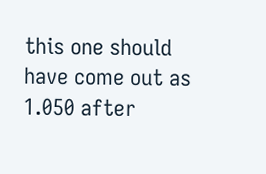this one should have come out as 1.050 after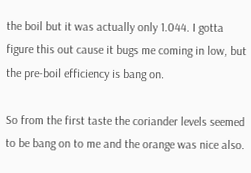the boil but it was actually only 1.044. I gotta figure this out cause it bugs me coming in low, but the pre-boil efficiency is bang on.

So from the first taste the coriander levels seemed to be bang on to me and the orange was nice also.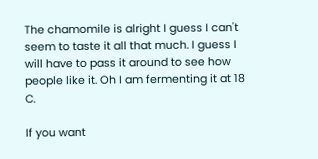The chamomile is alright I guess I can't seem to taste it all that much. I guess I will have to pass it around to see how people like it. Oh I am fermenting it at 18 C.

If you want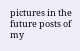pictures in the future posts of my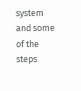system and some of the steps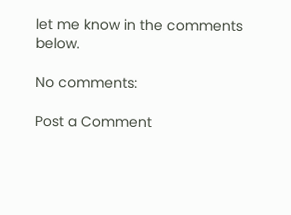let me know in the comments below.

No comments:

Post a Comment